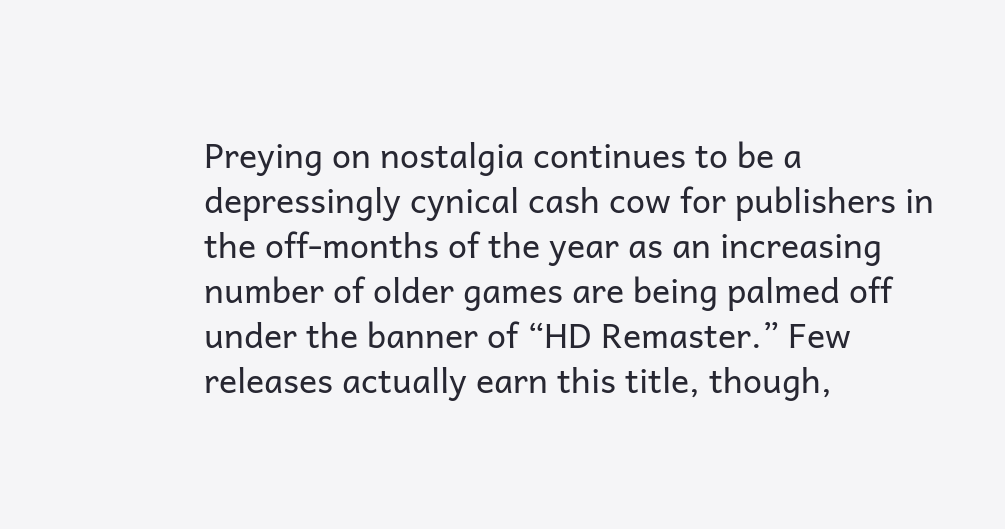Preying on nostalgia continues to be a depressingly cynical cash cow for publishers in the off-months of the year as an increasing number of older games are being palmed off under the banner of “HD Remaster.” Few releases actually earn this title, though,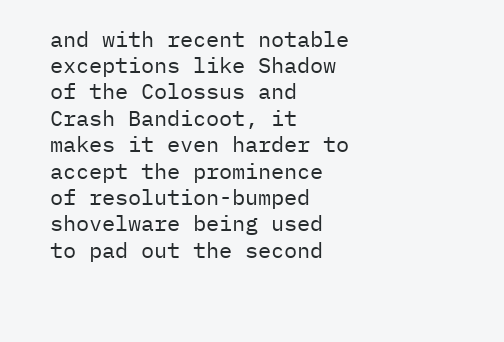and with recent notable exceptions like Shadow of the Colossus and Crash Bandicoot, it makes it even harder to accept the prominence of resolution-bumped shovelware being used to pad out the second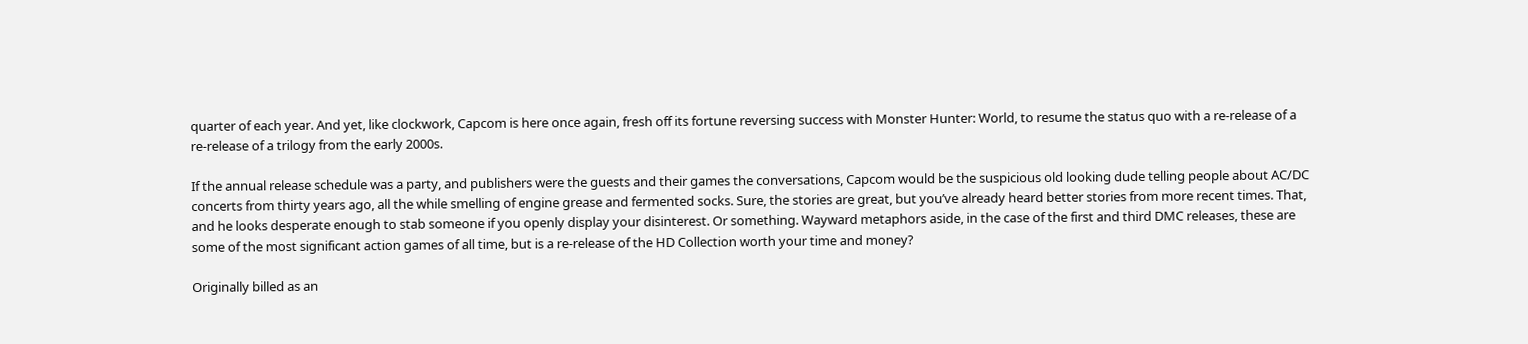quarter of each year. And yet, like clockwork, Capcom is here once again, fresh off its fortune reversing success with Monster Hunter: World, to resume the status quo with a re-release of a re-release of a trilogy from the early 2000s.

If the annual release schedule was a party, and publishers were the guests and their games the conversations, Capcom would be the suspicious old looking dude telling people about AC/DC concerts from thirty years ago, all the while smelling of engine grease and fermented socks. Sure, the stories are great, but you’ve already heard better stories from more recent times. That, and he looks desperate enough to stab someone if you openly display your disinterest. Or something. Wayward metaphors aside, in the case of the first and third DMC releases, these are some of the most significant action games of all time, but is a re-release of the HD Collection worth your time and money?

Originally billed as an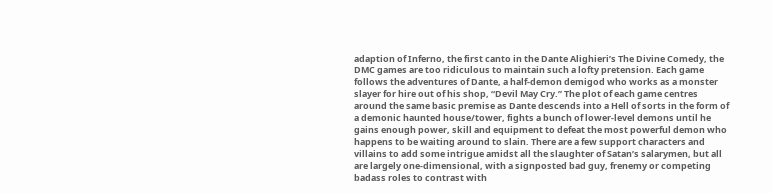adaption of Inferno, the first canto in the Dante Alighieri’s The Divine Comedy, the DMC games are too ridiculous to maintain such a lofty pretension. Each game follows the adventures of Dante, a half-demon demigod who works as a monster slayer for hire out of his shop, “Devil May Cry.” The plot of each game centres around the same basic premise as Dante descends into a Hell of sorts in the form of a demonic haunted house/tower, fights a bunch of lower-level demons until he gains enough power, skill and equipment to defeat the most powerful demon who happens to be waiting around to slain. There are a few support characters and villains to add some intrigue amidst all the slaughter of Satan’s salarymen, but all are largely one-dimensional, with a signposted bad guy, frenemy or competing badass roles to contrast with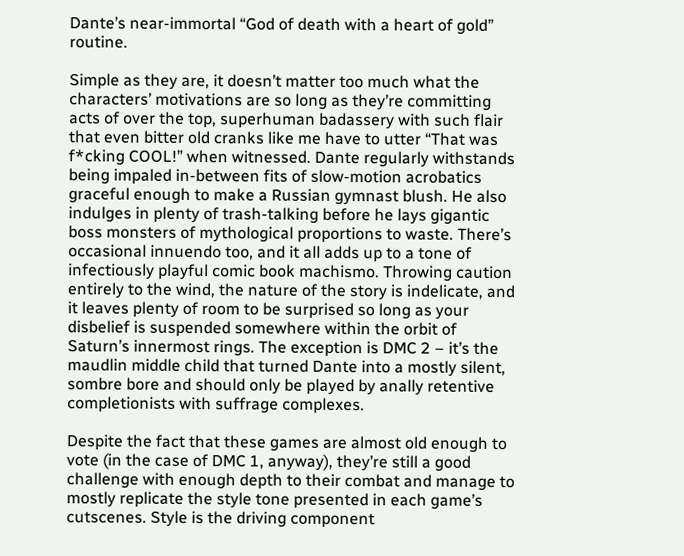Dante’s near-immortal “God of death with a heart of gold” routine.

Simple as they are, it doesn’t matter too much what the characters’ motivations are so long as they’re committing acts of over the top, superhuman badassery with such flair that even bitter old cranks like me have to utter “That was f*cking COOL!” when witnessed. Dante regularly withstands being impaled in-between fits of slow-motion acrobatics graceful enough to make a Russian gymnast blush. He also indulges in plenty of trash-talking before he lays gigantic boss monsters of mythological proportions to waste. There’s occasional innuendo too, and it all adds up to a tone of infectiously playful comic book machismo. Throwing caution entirely to the wind, the nature of the story is indelicate, and it leaves plenty of room to be surprised so long as your disbelief is suspended somewhere within the orbit of Saturn’s innermost rings. The exception is DMC 2 – it’s the maudlin middle child that turned Dante into a mostly silent, sombre bore and should only be played by anally retentive completionists with suffrage complexes.

Despite the fact that these games are almost old enough to vote (in the case of DMC 1, anyway), they’re still a good challenge with enough depth to their combat and manage to mostly replicate the style tone presented in each game’s cutscenes. Style is the driving component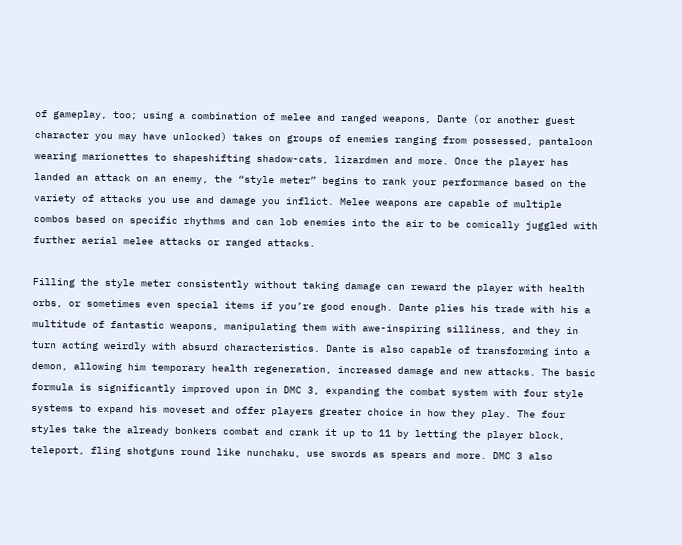of gameplay, too; using a combination of melee and ranged weapons, Dante (or another guest character you may have unlocked) takes on groups of enemies ranging from possessed, pantaloon wearing marionettes to shapeshifting shadow-cats, lizardmen and more. Once the player has landed an attack on an enemy, the “style meter” begins to rank your performance based on the variety of attacks you use and damage you inflict. Melee weapons are capable of multiple combos based on specific rhythms and can lob enemies into the air to be comically juggled with further aerial melee attacks or ranged attacks.

Filling the style meter consistently without taking damage can reward the player with health orbs, or sometimes even special items if you’re good enough. Dante plies his trade with his a multitude of fantastic weapons, manipulating them with awe-inspiring silliness, and they in turn acting weirdly with absurd characteristics. Dante is also capable of transforming into a demon, allowing him temporary health regeneration, increased damage and new attacks. The basic formula is significantly improved upon in DMC 3, expanding the combat system with four style systems to expand his moveset and offer players greater choice in how they play. The four styles take the already bonkers combat and crank it up to 11 by letting the player block, teleport, fling shotguns round like nunchaku, use swords as spears and more. DMC 3 also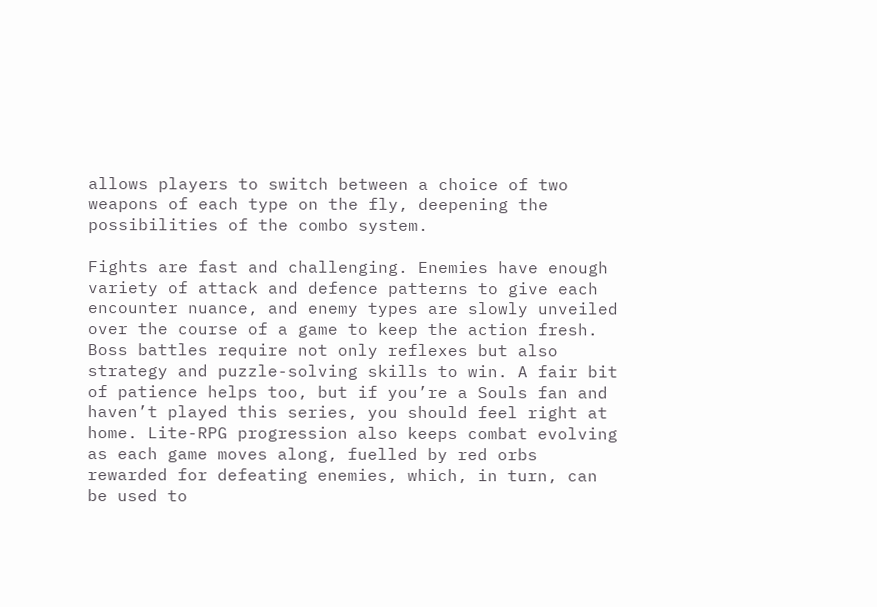allows players to switch between a choice of two weapons of each type on the fly, deepening the possibilities of the combo system.

Fights are fast and challenging. Enemies have enough variety of attack and defence patterns to give each encounter nuance, and enemy types are slowly unveiled over the course of a game to keep the action fresh. Boss battles require not only reflexes but also strategy and puzzle-solving skills to win. A fair bit of patience helps too, but if you’re a Souls fan and haven’t played this series, you should feel right at home. Lite-RPG progression also keeps combat evolving as each game moves along, fuelled by red orbs rewarded for defeating enemies, which, in turn, can be used to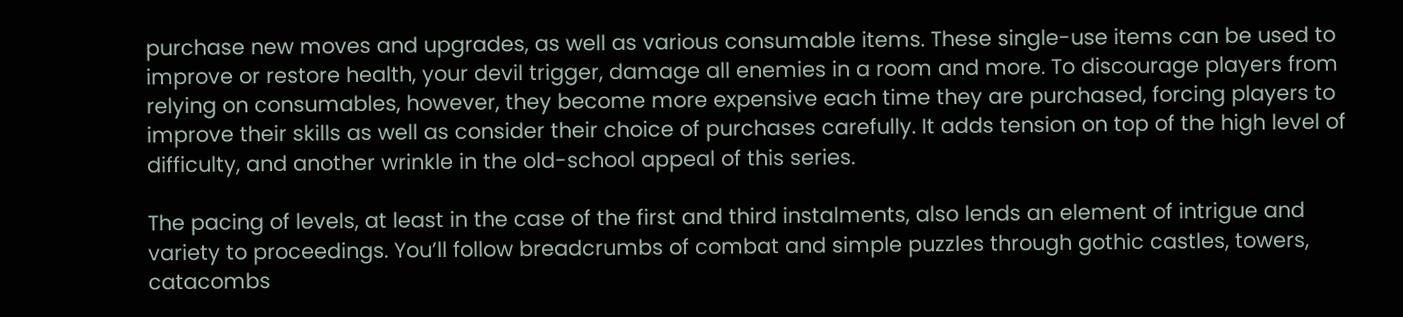purchase new moves and upgrades, as well as various consumable items. These single-use items can be used to improve or restore health, your devil trigger, damage all enemies in a room and more. To discourage players from relying on consumables, however, they become more expensive each time they are purchased, forcing players to improve their skills as well as consider their choice of purchases carefully. It adds tension on top of the high level of difficulty, and another wrinkle in the old-school appeal of this series.

The pacing of levels, at least in the case of the first and third instalments, also lends an element of intrigue and variety to proceedings. You’ll follow breadcrumbs of combat and simple puzzles through gothic castles, towers, catacombs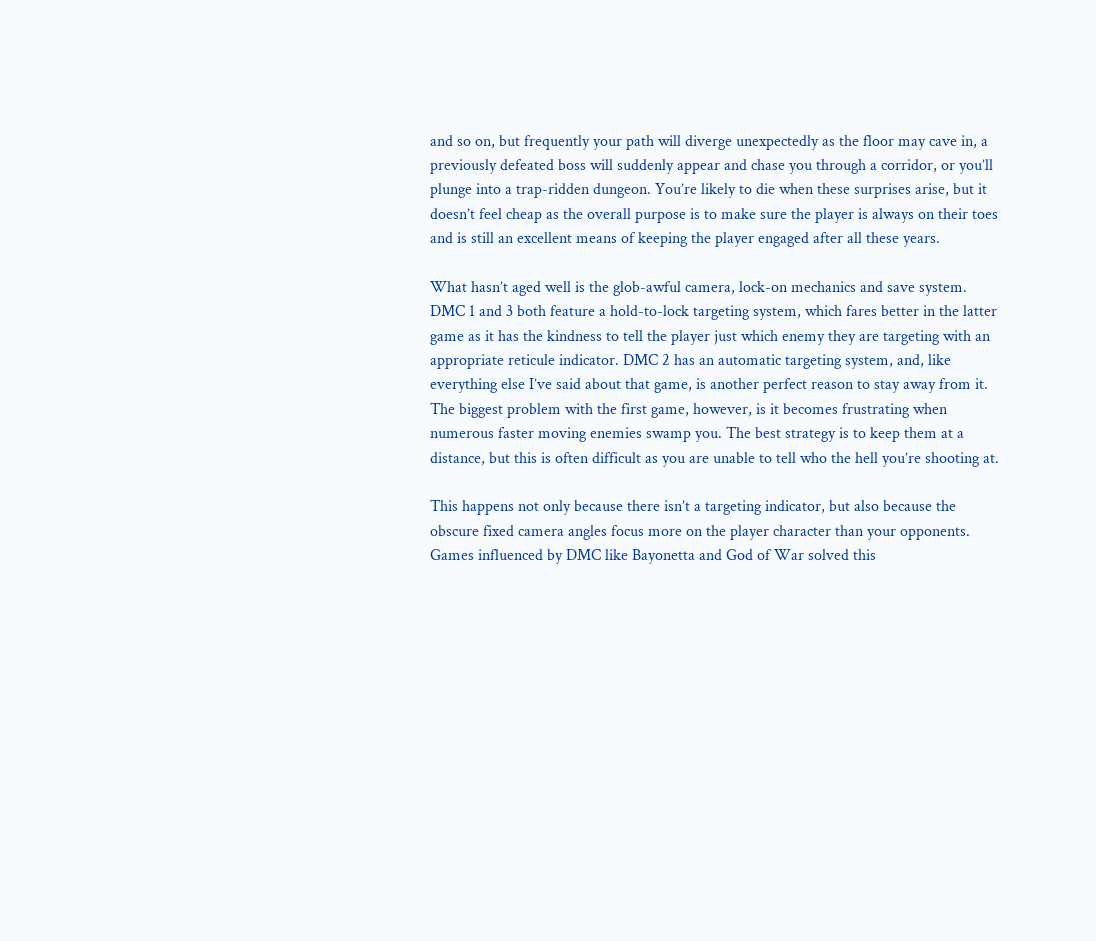and so on, but frequently your path will diverge unexpectedly as the floor may cave in, a previously defeated boss will suddenly appear and chase you through a corridor, or you’ll plunge into a trap-ridden dungeon. You’re likely to die when these surprises arise, but it doesn’t feel cheap as the overall purpose is to make sure the player is always on their toes and is still an excellent means of keeping the player engaged after all these years.

What hasn’t aged well is the glob-awful camera, lock-on mechanics and save system. DMC 1 and 3 both feature a hold-to-lock targeting system, which fares better in the latter game as it has the kindness to tell the player just which enemy they are targeting with an appropriate reticule indicator. DMC 2 has an automatic targeting system, and, like everything else I’ve said about that game, is another perfect reason to stay away from it. The biggest problem with the first game, however, is it becomes frustrating when numerous faster moving enemies swamp you. The best strategy is to keep them at a distance, but this is often difficult as you are unable to tell who the hell you’re shooting at.

This happens not only because there isn’t a targeting indicator, but also because the obscure fixed camera angles focus more on the player character than your opponents. Games influenced by DMC like Bayonetta and God of War solved this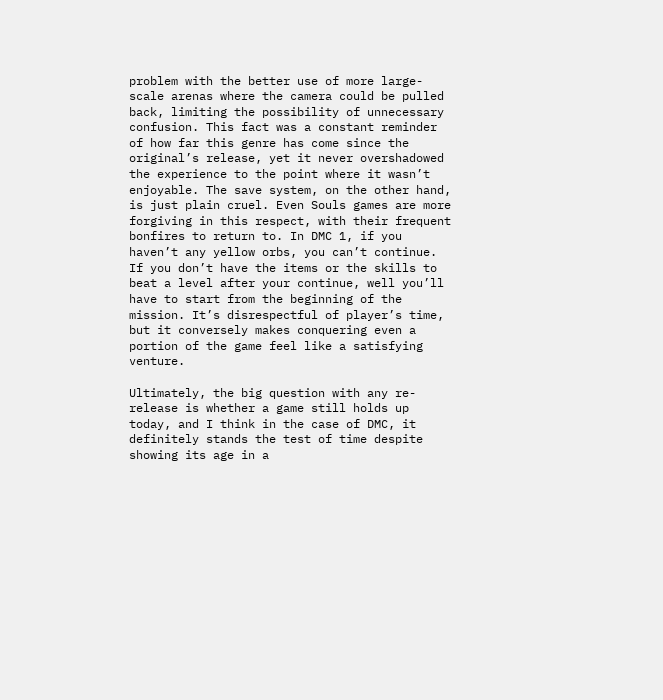problem with the better use of more large-scale arenas where the camera could be pulled back, limiting the possibility of unnecessary confusion. This fact was a constant reminder of how far this genre has come since the original’s release, yet it never overshadowed the experience to the point where it wasn’t enjoyable. The save system, on the other hand, is just plain cruel. Even Souls games are more forgiving in this respect, with their frequent bonfires to return to. In DMC 1, if you haven’t any yellow orbs, you can’t continue. If you don’t have the items or the skills to beat a level after your continue, well you’ll have to start from the beginning of the mission. It’s disrespectful of player’s time, but it conversely makes conquering even a portion of the game feel like a satisfying venture.

Ultimately, the big question with any re-release is whether a game still holds up today, and I think in the case of DMC, it definitely stands the test of time despite showing its age in a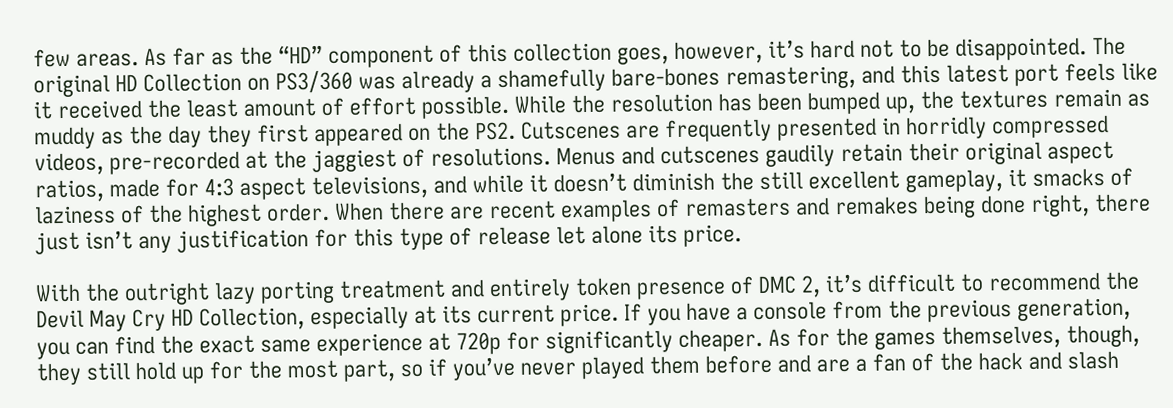few areas. As far as the “HD” component of this collection goes, however, it’s hard not to be disappointed. The original HD Collection on PS3/360 was already a shamefully bare-bones remastering, and this latest port feels like it received the least amount of effort possible. While the resolution has been bumped up, the textures remain as muddy as the day they first appeared on the PS2. Cutscenes are frequently presented in horridly compressed videos, pre-recorded at the jaggiest of resolutions. Menus and cutscenes gaudily retain their original aspect ratios, made for 4:3 aspect televisions, and while it doesn’t diminish the still excellent gameplay, it smacks of laziness of the highest order. When there are recent examples of remasters and remakes being done right, there just isn’t any justification for this type of release let alone its price.

With the outright lazy porting treatment and entirely token presence of DMC 2, it’s difficult to recommend the Devil May Cry HD Collection, especially at its current price. If you have a console from the previous generation, you can find the exact same experience at 720p for significantly cheaper. As for the games themselves, though, they still hold up for the most part, so if you’ve never played them before and are a fan of the hack and slash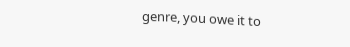genre, you owe it to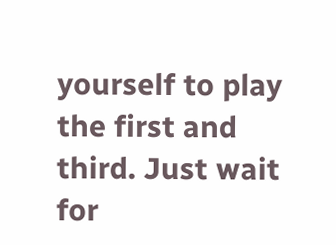yourself to play the first and third. Just wait for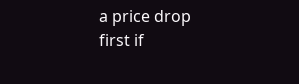a price drop first if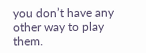you don’t have any other way to play them.